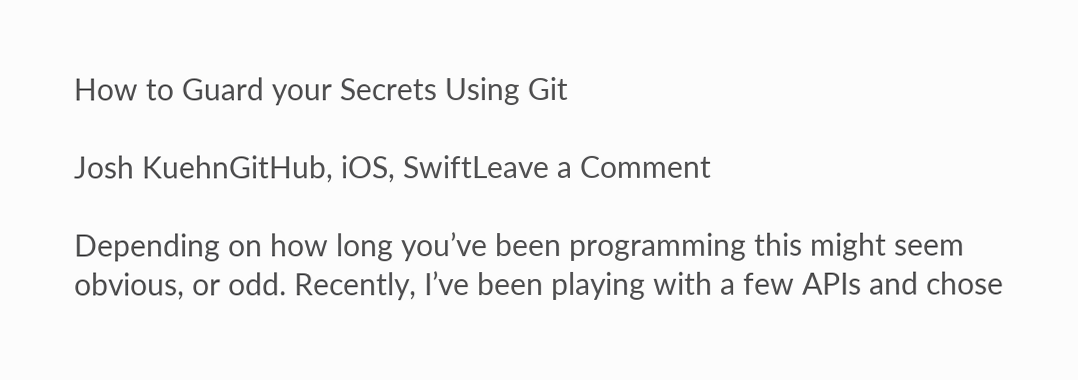How to Guard your Secrets Using Git

Josh KuehnGitHub, iOS, SwiftLeave a Comment

Depending on how long you’ve been programming this might seem obvious, or odd. Recently, I’ve been playing with a few APIs and chose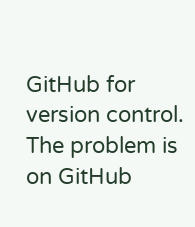GitHub for version control. The problem is on GitHub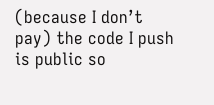(because I don’t pay) the code I push is public so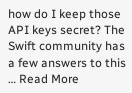how do I keep those API keys secret? The Swift community has a few answers to this … Read More